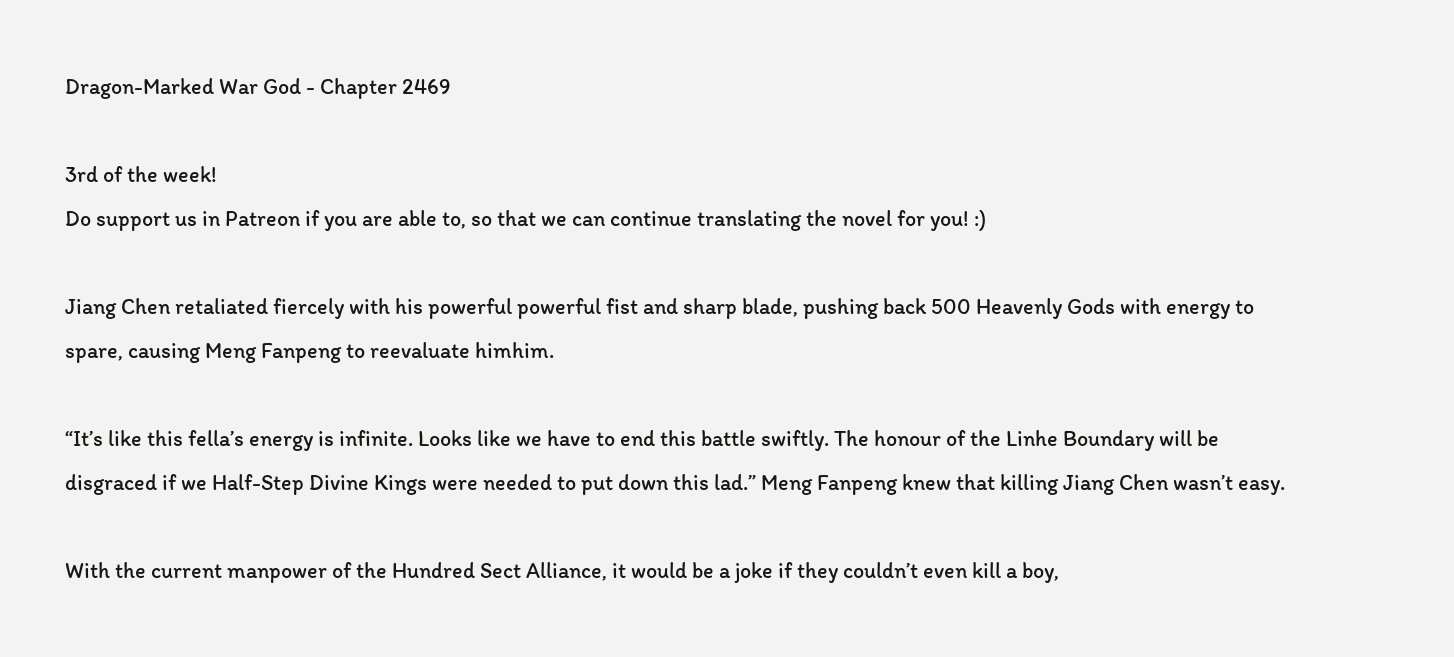Dragon-Marked War God - Chapter 2469

3rd of the week!
Do support us in Patreon if you are able to, so that we can continue translating the novel for you! :)

Jiang Chen retaliated fiercely with his powerful powerful fist and sharp blade, pushing back 500 Heavenly Gods with energy to spare, causing Meng Fanpeng to reevaluate himhim.

“It’s like this fella’s energy is infinite. Looks like we have to end this battle swiftly. The honour of the Linhe Boundary will be disgraced if we Half-Step Divine Kings were needed to put down this lad.” Meng Fanpeng knew that killing Jiang Chen wasn’t easy.

With the current manpower of the Hundred Sect Alliance, it would be a joke if they couldn’t even kill a boy,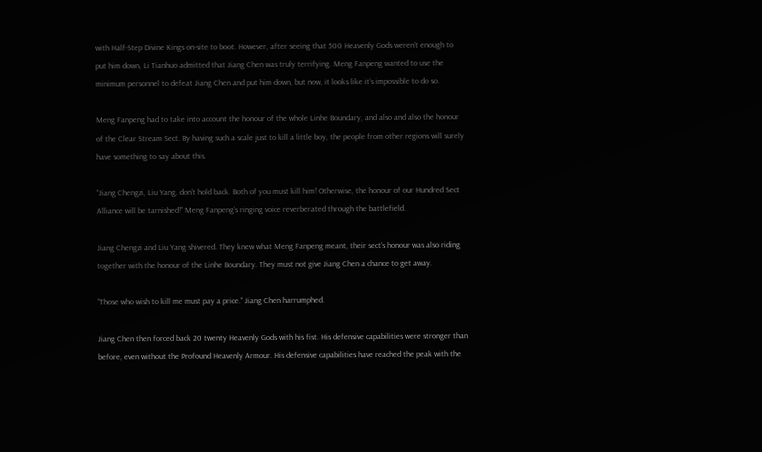with Half-Step Divine Kings on-site to boot. However, after seeing that 500 Heavenly Gods weren’t enough to put him down, Li Tianhuo admitted that Jiang Chen was truly terrifying. Meng Fanpeng wanted to use the minimum personnel to defeat Jiang Chen and put him down, but now, it looks like it’s impossible to do so.

Meng Fanpeng had to take into account the honour of the whole Linhe Boundary, and also and also the honour of the Clear Stream Sect. By having such a scale just to kill a little boy, the people from other regions will surely have something to say about this.

“Jiang Chengzi, Liu Yang, don’t hold back. Both of you must kill him! Otherwise, the honour of our Hundred Sect Alliance will be tarnished!” Meng Fanpeng’s ringing voice reverberated through the battlefield.

Jiang Chengzi and Liu Yang shivered. They knew what Meng Fanpeng meant, their sect’s honour was also riding together with the honour of the Linhe Boundary. They must not give Jiang Chen a chance to get away.

“Those who wish to kill me must pay a price.” Jiang Chen harrumphed.

Jiang Chen then forced back 20 twenty Heavenly Gods with his fist. His defensive capabilities were stronger than before, even without the Profound Heavenly Armour. His defensive capabilities have reached the peak with the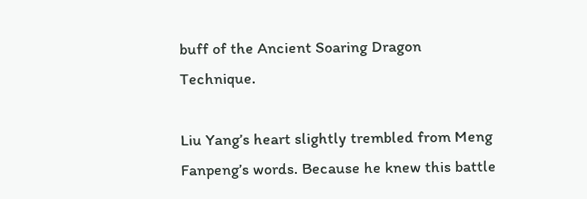buff of the Ancient Soaring Dragon Technique.

Liu Yang’s heart slightly trembled from Meng Fanpeng’s words. Because he knew this battle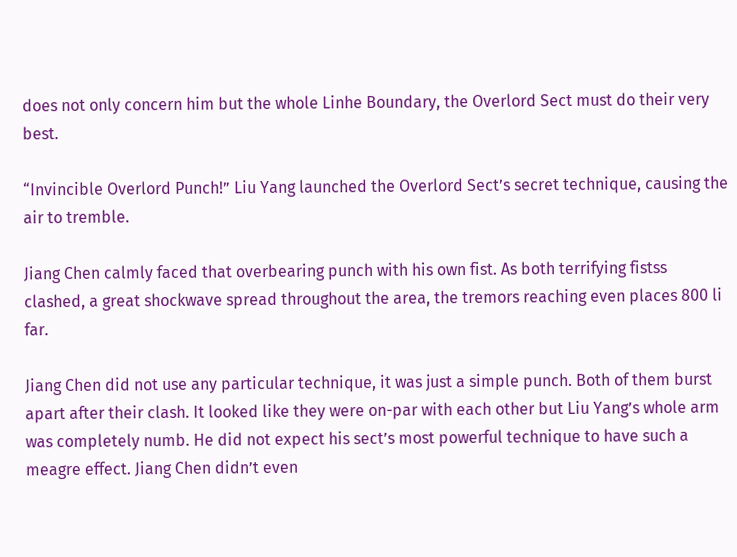does not only concern him but the whole Linhe Boundary, the Overlord Sect must do their very best.

“Invincible Overlord Punch!” Liu Yang launched the Overlord Sect’s secret technique, causing the air to tremble.

Jiang Chen calmly faced that overbearing punch with his own fist. As both terrifying fistss clashed, a great shockwave spread throughout the area, the tremors reaching even places 800 li far.

Jiang Chen did not use any particular technique, it was just a simple punch. Both of them burst apart after their clash. It looked like they were on-par with each other but Liu Yang’s whole arm was completely numb. He did not expect his sect’s most powerful technique to have such a meagre effect. Jiang Chen didn’t even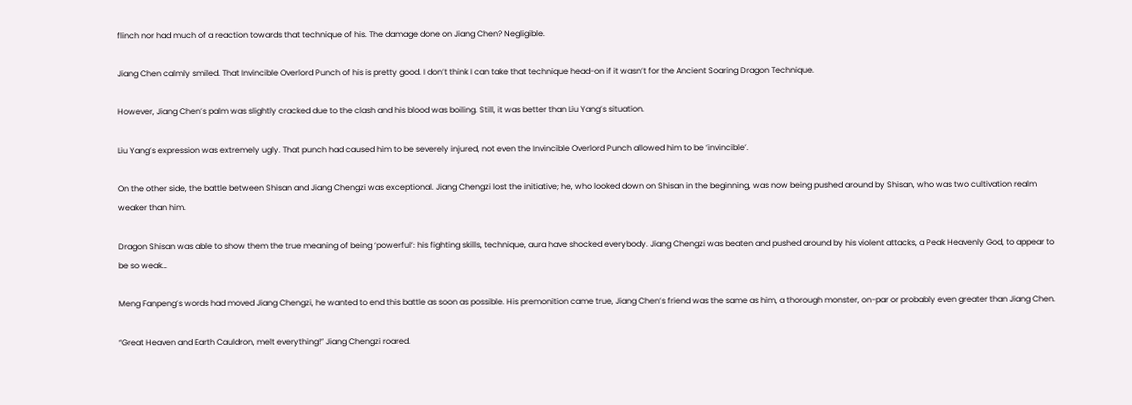flinch nor had much of a reaction towards that technique of his. The damage done on Jiang Chen? Negligible.

Jiang Chen calmly smiled. That Invincible Overlord Punch of his is pretty good. I don’t think I can take that technique head-on if it wasn’t for the Ancient Soaring Dragon Technique.

However, Jiang Chen’s palm was slightly cracked due to the clash and his blood was boiling. Still, it was better than Liu Yang’s situation.

Liu Yang’s expression was extremely ugly. That punch had caused him to be severely injured, not even the Invincible Overlord Punch allowed him to be ‘invincible’.

On the other side, the battle between Shisan and Jiang Chengzi was exceptional. Jiang Chengzi lost the initiative; he, who looked down on Shisan in the beginning, was now being pushed around by Shisan, who was two cultivation realm weaker than him.

Dragon Shisan was able to show them the true meaning of being ‘powerful’: his fighting skills, technique, aura have shocked everybody. Jiang Chengzi was beaten and pushed around by his violent attacks, a Peak Heavenly God, to appear to be so weak…

Meng Fanpeng’s words had moved Jiang Chengzi, he wanted to end this battle as soon as possible. His premonition came true, Jiang Chen’s friend was the same as him, a thorough monster, on-par or probably even greater than Jiang Chen.

“Great Heaven and Earth Cauldron, melt everything!” Jiang Chengzi roared.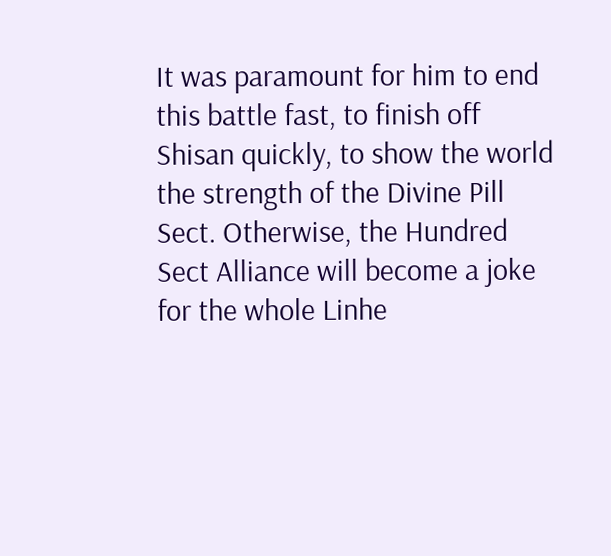It was paramount for him to end this battle fast, to finish off Shisan quickly, to show the world the strength of the Divine Pill Sect. Otherwise, the Hundred Sect Alliance will become a joke for the whole Linhe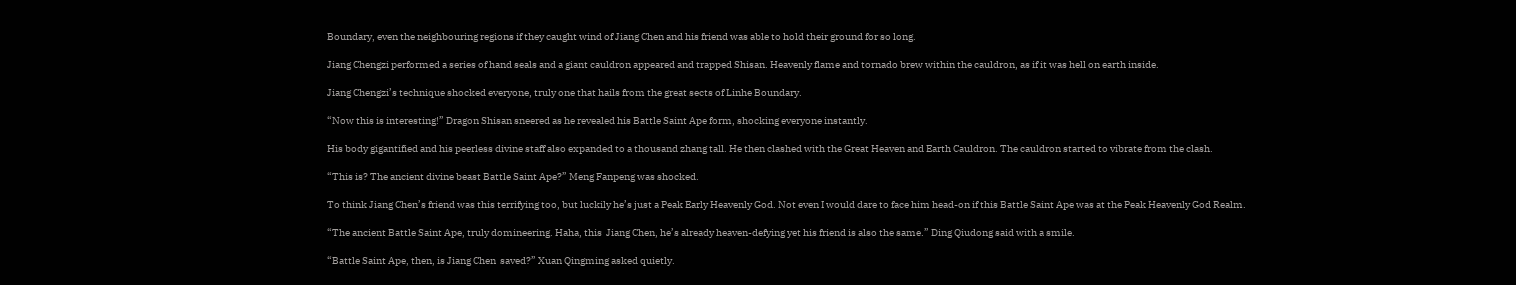Boundary, even the neighbouring regions if they caught wind of Jiang Chen and his friend was able to hold their ground for so long.

Jiang Chengzi performed a series of hand seals and a giant cauldron appeared and trapped Shisan. Heavenly flame and tornado brew within the cauldron, as if it was hell on earth inside.

Jiang Chengzi’s technique shocked everyone, truly one that hails from the great sects of Linhe Boundary.

“Now this is interesting!” Dragon Shisan sneered as he revealed his Battle Saint Ape form, shocking everyone instantly.

His body gigantified and his peerless divine staff also expanded to a thousand zhang tall. He then clashed with the Great Heaven and Earth Cauldron. The cauldron started to vibrate from the clash.

“This is? The ancient divine beast Battle Saint Ape?” Meng Fanpeng was shocked.

To think Jiang Chen’s friend was this terrifying too, but luckily he’s just a Peak Early Heavenly God. Not even I would dare to face him head-on if this Battle Saint Ape was at the Peak Heavenly God Realm.

“The ancient Battle Saint Ape, truly domineering. Haha, this  Jiang Chen, he’s already heaven-defying yet his friend is also the same.” Ding Qiudong said with a smile.

“Battle Saint Ape, then, is Jiang Chen  saved?” Xuan Qingming asked quietly.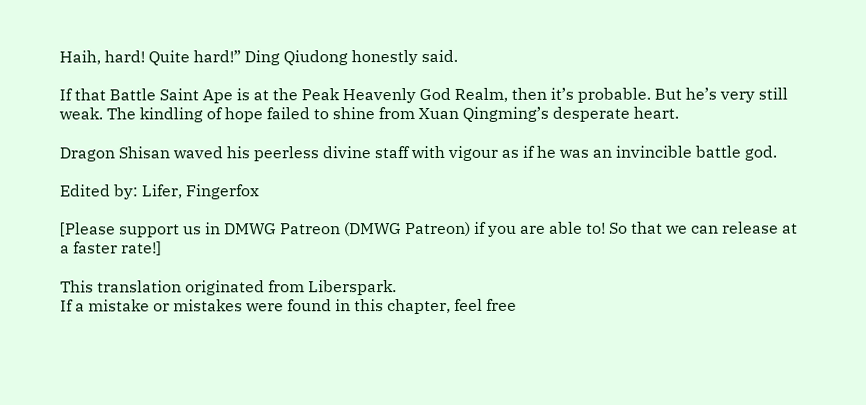Haih, hard! Quite hard!” Ding Qiudong honestly said.

If that Battle Saint Ape is at the Peak Heavenly God Realm, then it’s probable. But he’s very still weak. The kindling of hope failed to shine from Xuan Qingming’s desperate heart.

Dragon Shisan waved his peerless divine staff with vigour as if he was an invincible battle god.

Edited by: Lifer, Fingerfox

[Please support us in DMWG Patreon (DMWG Patreon) if you are able to! So that we can release at a faster rate!]

This translation originated from Liberspark.
If a mistake or mistakes were found in this chapter, feel free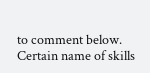to comment below.
Certain name of skills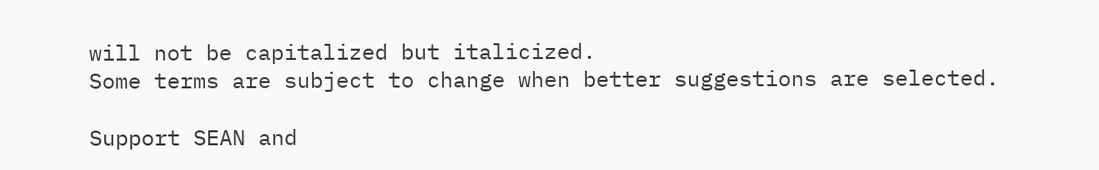will not be capitalized but italicized.
Some terms are subject to change when better suggestions are selected.

Support SEAN and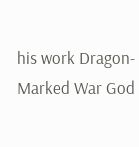his work Dragon-Marked War God